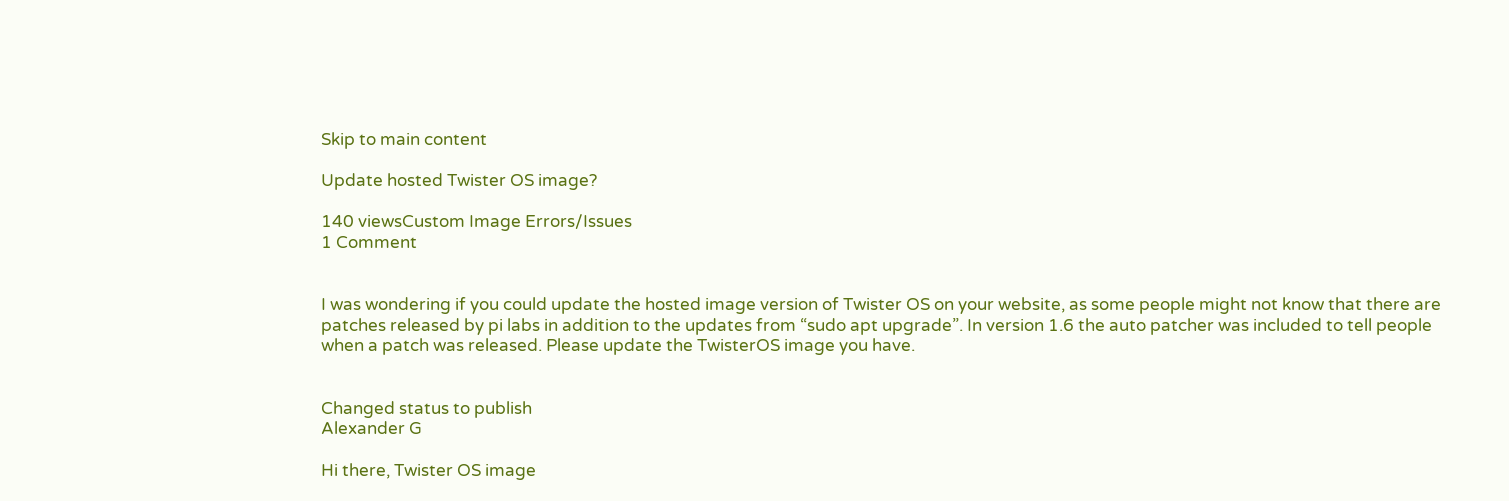Skip to main content

Update hosted Twister OS image?

140 viewsCustom Image Errors/Issues
1 Comment


I was wondering if you could update the hosted image version of Twister OS on your website, as some people might not know that there are patches released by pi labs in addition to the updates from “sudo apt upgrade”. In version 1.6 the auto patcher was included to tell people when a patch was released. Please update the TwisterOS image you have.


Changed status to publish
Alexander G

Hi there, Twister OS image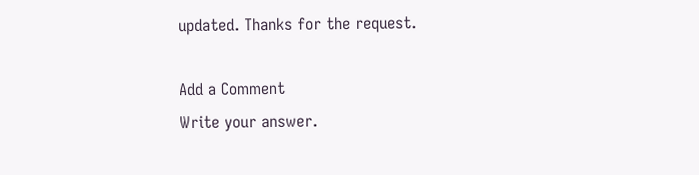updated. Thanks for the request.

Add a Comment
Write your answer.